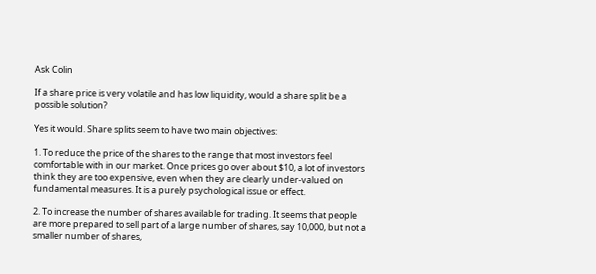Ask Colin

If a share price is very volatile and has low liquidity, would a share split be a possible solution?

Yes it would. Share splits seem to have two main objectives:

1. To reduce the price of the shares to the range that most investors feel comfortable with in our market. Once prices go over about $10, a lot of investors think they are too expensive, even when they are clearly under-valued on fundamental measures. It is a purely psychological issue or effect.

2. To increase the number of shares available for trading. It seems that people are more prepared to sell part of a large number of shares, say 10,000, but not a smaller number of shares,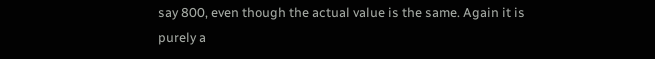say 800, even though the actual value is the same. Again it is purely a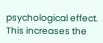psychological effect. This increases the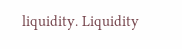liquidity. Liquidity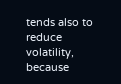tends also to reduce volatility, because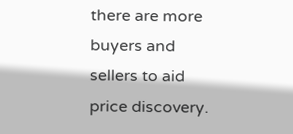there are more buyers and sellers to aid price discovery.